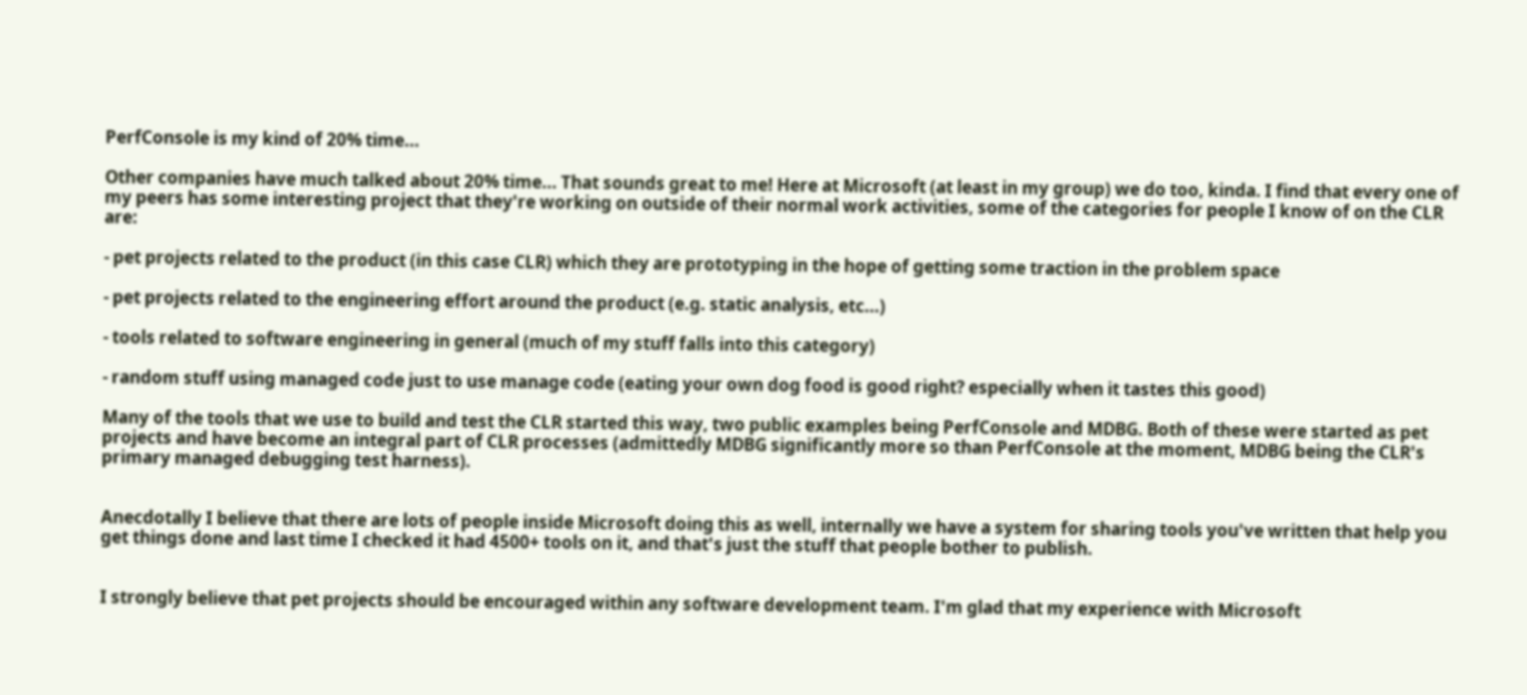PerfConsole is my kind of 20% time...

Other companies have much talked about 20% time... That sounds great to me! Here at Microsoft (at least in my group) we do too, kinda. I find that every one of my peers has some interesting project that they're working on outside of their normal work activities, some of the categories for people I know of on the CLR are:

- pet projects related to the product (in this case CLR) which they are prototyping in the hope of getting some traction in the problem space

- pet projects related to the engineering effort around the product (e.g. static analysis, etc...)

- tools related to software engineering in general (much of my stuff falls into this category)

- random stuff using managed code just to use manage code (eating your own dog food is good right? especially when it tastes this good)

Many of the tools that we use to build and test the CLR started this way, two public examples being PerfConsole and MDBG. Both of these were started as pet projects and have become an integral part of CLR processes (admittedly MDBG significantly more so than PerfConsole at the moment, MDBG being the CLR's primary managed debugging test harness).


Anecdotally I believe that there are lots of people inside Microsoft doing this as well, internally we have a system for sharing tools you've written that help you get things done and last time I checked it had 4500+ tools on it, and that's just the stuff that people bother to publish.


I strongly believe that pet projects should be encouraged within any software development team. I'm glad that my experience with Microsoft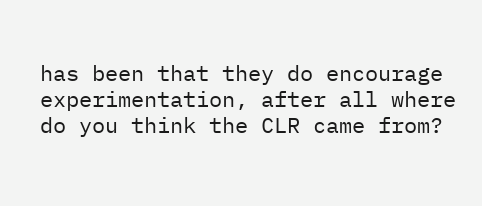has been that they do encourage experimentation, after all where do you think the CLR came from?